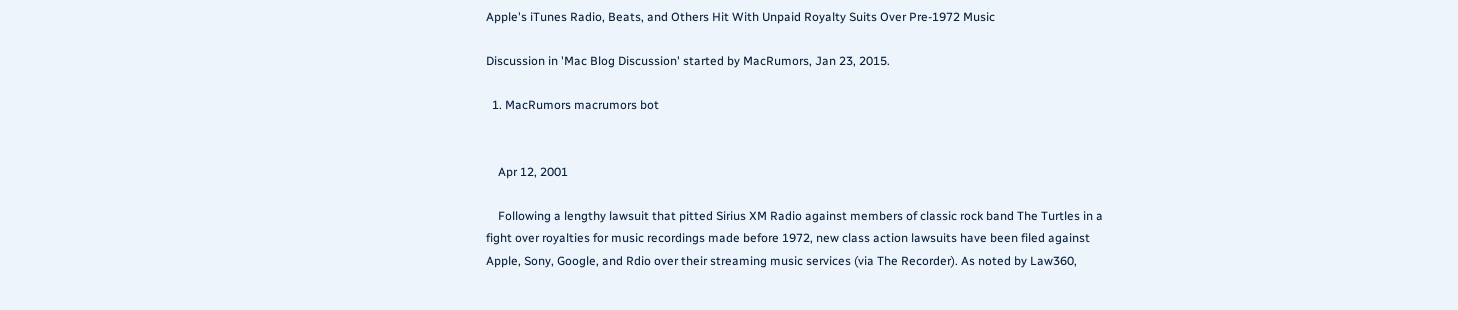Apple's iTunes Radio, Beats, and Others Hit With Unpaid Royalty Suits Over Pre-1972 Music

Discussion in 'Mac Blog Discussion' started by MacRumors, Jan 23, 2015.

  1. MacRumors macrumors bot


    Apr 12, 2001

    Following a lengthy lawsuit that pitted Sirius XM Radio against members of classic rock band The Turtles in a fight over royalties for music recordings made before 1972, new class action lawsuits have been filed against Apple, Sony, Google, and Rdio over their streaming music services (via The Recorder). As noted by Law360,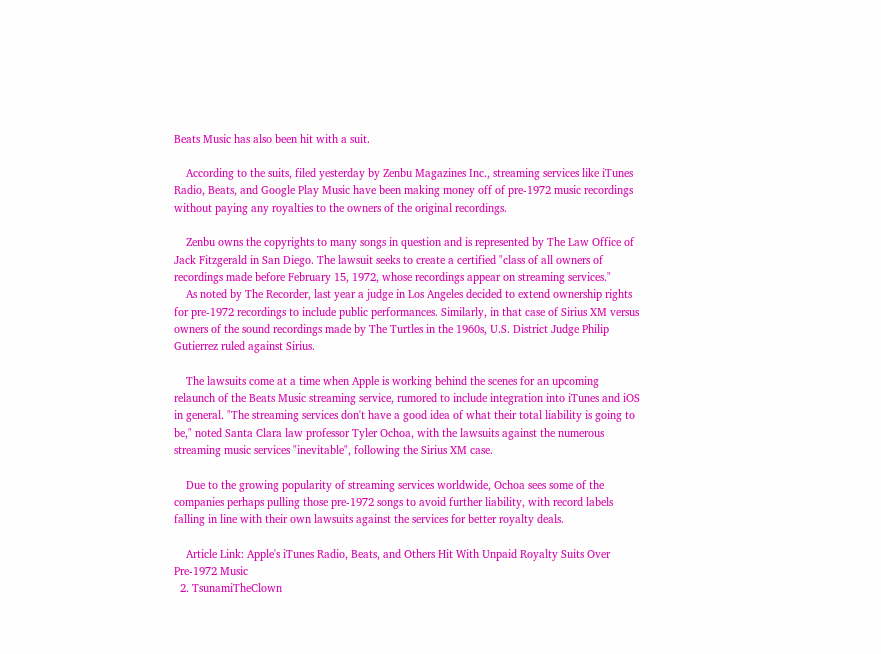Beats Music has also been hit with a suit.

    According to the suits, filed yesterday by Zenbu Magazines Inc., streaming services like iTunes Radio, Beats, and Google Play Music have been making money off of pre-1972 music recordings without paying any royalties to the owners of the original recordings.

    Zenbu owns the copyrights to many songs in question and is represented by The Law Office of Jack Fitzgerald in San Diego. The lawsuit seeks to create a certified "class of all owners of recordings made before February 15, 1972, whose recordings appear on streaming services."
    As noted by The Recorder, last year a judge in Los Angeles decided to extend ownership rights for pre-1972 recordings to include public performances. Similarly, in that case of Sirius XM versus owners of the sound recordings made by The Turtles in the 1960s, U.S. District Judge Philip Gutierrez ruled against Sirius.

    The lawsuits come at a time when Apple is working behind the scenes for an upcoming relaunch of the Beats Music streaming service, rumored to include integration into iTunes and iOS in general. "The streaming services don't have a good idea of what their total liability is going to be," noted Santa Clara law professor Tyler Ochoa, with the lawsuits against the numerous streaming music services "inevitable", following the Sirius XM case.

    Due to the growing popularity of streaming services worldwide, Ochoa sees some of the companies perhaps pulling those pre-1972 songs to avoid further liability, with record labels falling in line with their own lawsuits against the services for better royalty deals.

    Article Link: Apple's iTunes Radio, Beats, and Others Hit With Unpaid Royalty Suits Over Pre-1972 Music
  2. TsunamiTheClown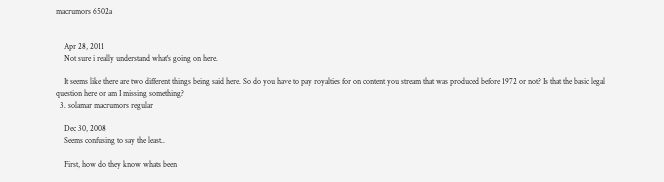macrumors 6502a


    Apr 28, 2011
    Not sure i really understand what's going on here.

    It seems like there are two different things being said here. So do you have to pay royalties for on content you stream that was produced before 1972 or not? Is that the basic legal question here or am I missing something?
  3. solamar macrumors regular

    Dec 30, 2008
    Seems confusing to say the least..

    First, how do they know whats been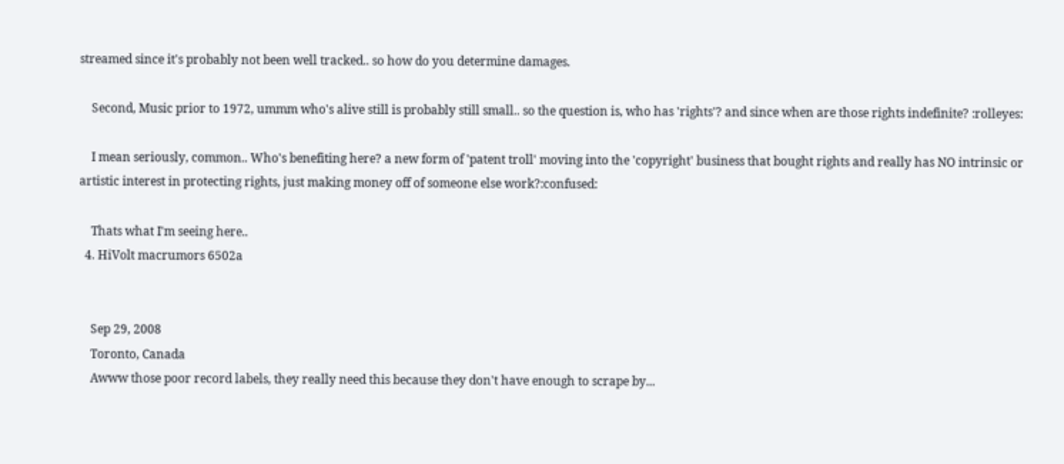streamed since it's probably not been well tracked.. so how do you determine damages.

    Second, Music prior to 1972, ummm who's alive still is probably still small.. so the question is, who has 'rights'? and since when are those rights indefinite? :rolleyes:

    I mean seriously, common.. Who's benefiting here? a new form of 'patent troll' moving into the 'copyright' business that bought rights and really has NO intrinsic or artistic interest in protecting rights, just making money off of someone else work?:confused:

    Thats what I'm seeing here..
  4. HiVolt macrumors 6502a


    Sep 29, 2008
    Toronto, Canada
    Awww those poor record labels, they really need this because they don't have enough to scrape by...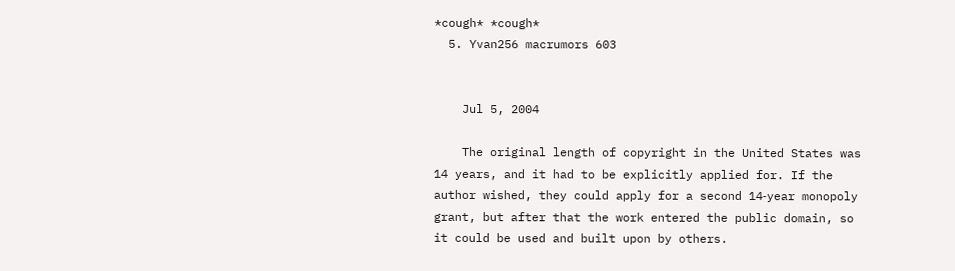*cough* *cough*
  5. Yvan256 macrumors 603


    Jul 5, 2004

    The original length of copyright in the United States was 14 years, and it had to be explicitly applied for. If the author wished, they could apply for a second 14‑year monopoly grant, but after that the work entered the public domain, so it could be used and built upon by others.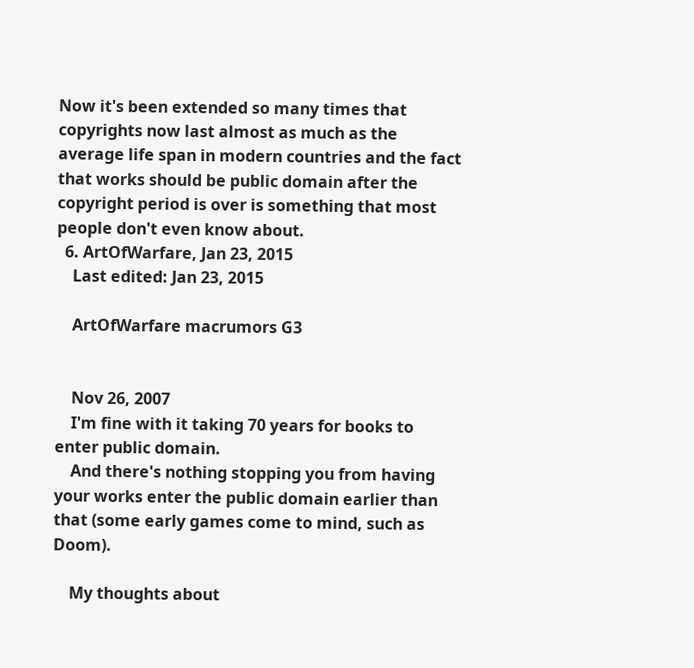Now it's been extended so many times that copyrights now last almost as much as the average life span in modern countries and the fact that works should be public domain after the copyright period is over is something that most people don't even know about.
  6. ArtOfWarfare, Jan 23, 2015
    Last edited: Jan 23, 2015

    ArtOfWarfare macrumors G3


    Nov 26, 2007
    I'm fine with it taking 70 years for books to enter public domain.
    And there's nothing stopping you from having your works enter the public domain earlier than that (some early games come to mind, such as Doom).

    My thoughts about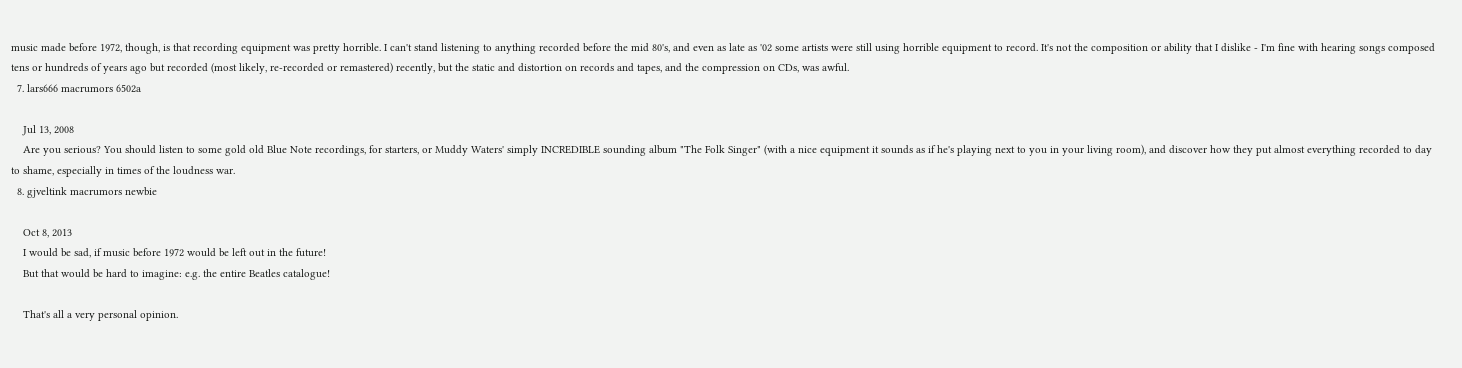music made before 1972, though, is that recording equipment was pretty horrible. I can't stand listening to anything recorded before the mid 80's, and even as late as '02 some artists were still using horrible equipment to record. It's not the composition or ability that I dislike - I'm fine with hearing songs composed tens or hundreds of years ago but recorded (most likely, re-recorded or remastered) recently, but the static and distortion on records and tapes, and the compression on CDs, was awful.
  7. lars666 macrumors 6502a

    Jul 13, 2008
    Are you serious? You should listen to some gold old Blue Note recordings, for starters, or Muddy Waters' simply INCREDIBLE sounding album "The Folk Singer" (with a nice equipment it sounds as if he's playing next to you in your living room), and discover how they put almost everything recorded to day to shame, especially in times of the loudness war.
  8. gjveltink macrumors newbie

    Oct 8, 2013
    I would be sad, if music before 1972 would be left out in the future!
    But that would be hard to imagine: e.g. the entire Beatles catalogue!

    That's all a very personal opinion.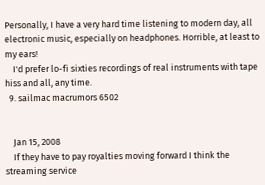Personally, I have a very hard time listening to modern day, all electronic music, especially on headphones. Horrible, at least to my ears!
    I'd prefer lo-fi sixties recordings of real instruments with tape hiss and all, any time.
  9. sailmac macrumors 6502


    Jan 15, 2008
    If they have to pay royalties moving forward I think the streaming service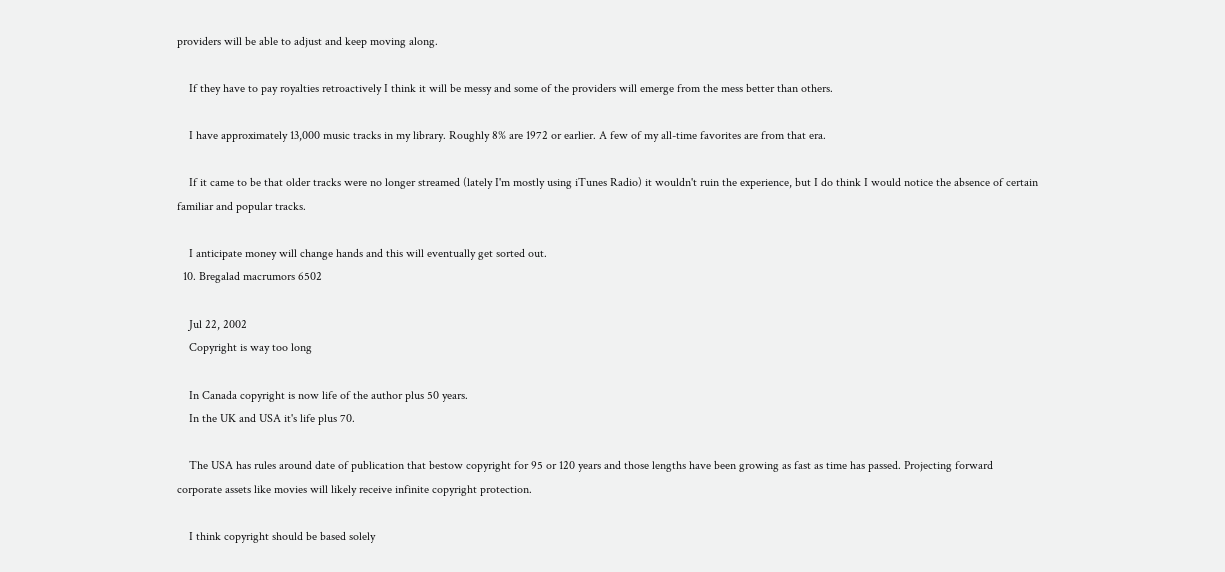providers will be able to adjust and keep moving along.

    If they have to pay royalties retroactively I think it will be messy and some of the providers will emerge from the mess better than others.

    I have approximately 13,000 music tracks in my library. Roughly 8% are 1972 or earlier. A few of my all-time favorites are from that era.

    If it came to be that older tracks were no longer streamed (lately I'm mostly using iTunes Radio) it wouldn't ruin the experience, but I do think I would notice the absence of certain familiar and popular tracks.

    I anticipate money will change hands and this will eventually get sorted out.
  10. Bregalad macrumors 6502

    Jul 22, 2002
    Copyright is way too long

    In Canada copyright is now life of the author plus 50 years.
    In the UK and USA it's life plus 70.

    The USA has rules around date of publication that bestow copyright for 95 or 120 years and those lengths have been growing as fast as time has passed. Projecting forward corporate assets like movies will likely receive infinite copyright protection.

    I think copyright should be based solely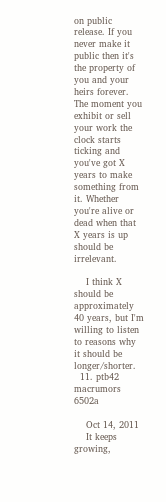on public release. If you never make it public then it's the property of you and your heirs forever. The moment you exhibit or sell your work the clock starts ticking and you've got X years to make something from it. Whether you're alive or dead when that X years is up should be irrelevant.

    I think X should be approximately 40 years, but I'm willing to listen to reasons why it should be longer/shorter.
  11. ptb42 macrumors 6502a

    Oct 14, 2011
    It keeps growing,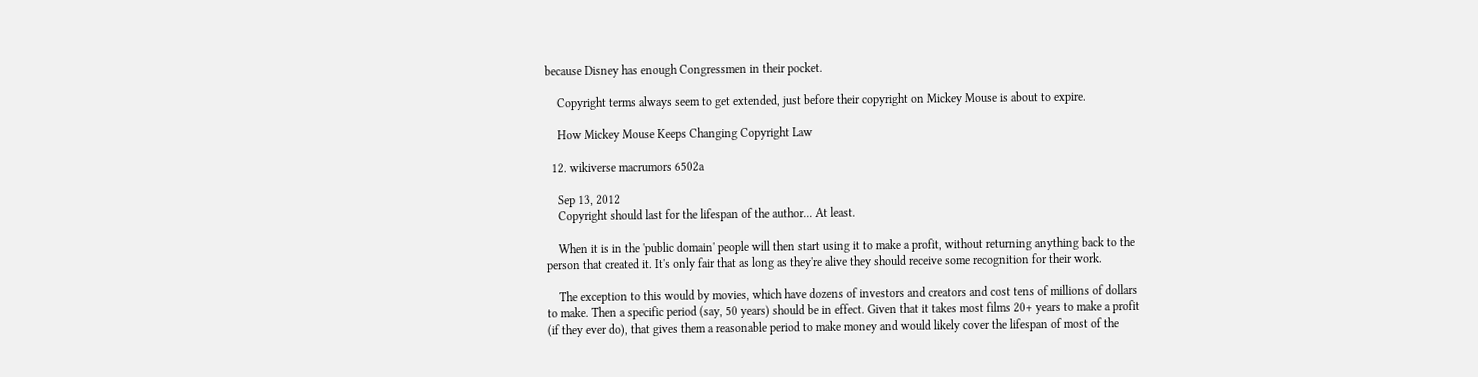because Disney has enough Congressmen in their pocket.

    Copyright terms always seem to get extended, just before their copyright on Mickey Mouse is about to expire.

    How Mickey Mouse Keeps Changing Copyright Law

  12. wikiverse macrumors 6502a

    Sep 13, 2012
    Copyright should last for the lifespan of the author... At least.

    When it is in the 'public domain' people will then start using it to make a profit, without returning anything back to the person that created it. It's only fair that as long as they're alive they should receive some recognition for their work.

    The exception to this would by movies, which have dozens of investors and creators and cost tens of millions of dollars to make. Then a specific period (say, 50 years) should be in effect. Given that it takes most films 20+ years to make a profit (if they ever do), that gives them a reasonable period to make money and would likely cover the lifespan of most of the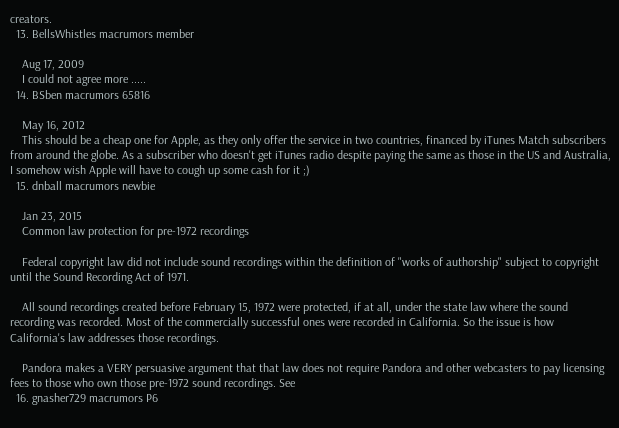creators.
  13. BellsWhistles macrumors member

    Aug 17, 2009
    I could not agree more .....
  14. BSben macrumors 65816

    May 16, 2012
    This should be a cheap one for Apple, as they only offer the service in two countries, financed by iTunes Match subscribers from around the globe. As a subscriber who doesn't get iTunes radio despite paying the same as those in the US and Australia, I somehow wish Apple will have to cough up some cash for it ;)
  15. dnball macrumors newbie

    Jan 23, 2015
    Common law protection for pre-1972 recordings

    Federal copyright law did not include sound recordings within the definition of "works of authorship" subject to copyright until the Sound Recording Act of 1971.

    All sound recordings created before February 15, 1972 were protected, if at all, under the state law where the sound recording was recorded. Most of the commercially successful ones were recorded in California. So the issue is how California's law addresses those recordings.

    Pandora makes a VERY persuasive argument that that law does not require Pandora and other webcasters to pay licensing fees to those who own those pre-1972 sound recordings. See
  16. gnasher729 macrumors P6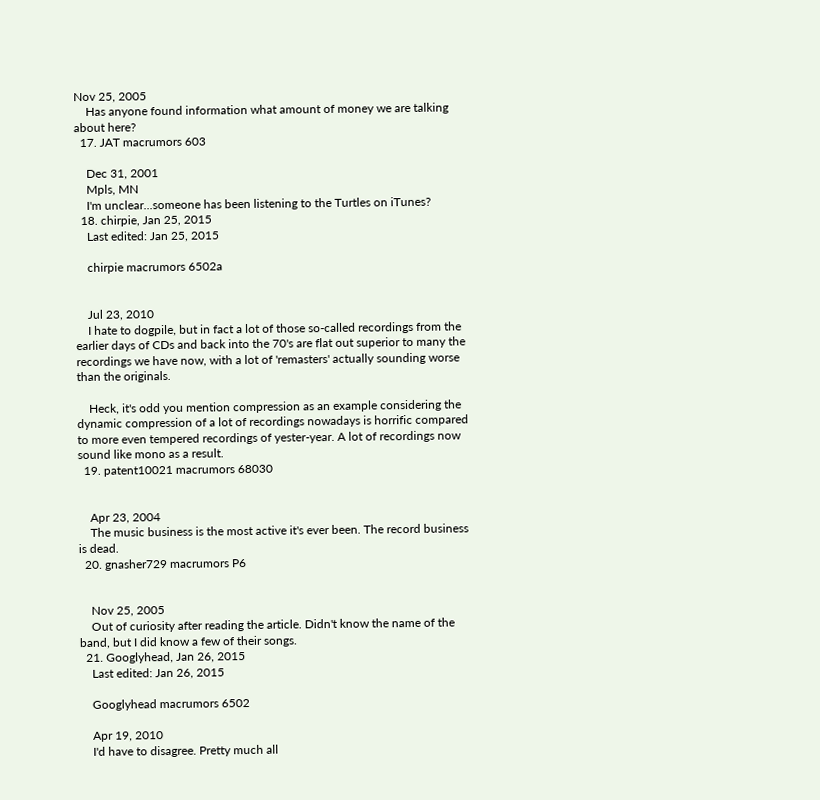Nov 25, 2005
    Has anyone found information what amount of money we are talking about here?
  17. JAT macrumors 603

    Dec 31, 2001
    Mpls, MN
    I'm unclear...someone has been listening to the Turtles on iTunes?
  18. chirpie, Jan 25, 2015
    Last edited: Jan 25, 2015

    chirpie macrumors 6502a


    Jul 23, 2010
    I hate to dogpile, but in fact a lot of those so-called recordings from the earlier days of CDs and back into the 70's are flat out superior to many the recordings we have now, with a lot of 'remasters' actually sounding worse than the originals.

    Heck, it's odd you mention compression as an example considering the dynamic compression of a lot of recordings nowadays is horrific compared to more even tempered recordings of yester-year. A lot of recordings now sound like mono as a result.
  19. patent10021 macrumors 68030


    Apr 23, 2004
    The music business is the most active it's ever been. The record business is dead.
  20. gnasher729 macrumors P6


    Nov 25, 2005
    Out of curiosity after reading the article. Didn't know the name of the band, but I did know a few of their songs.
  21. Googlyhead, Jan 26, 2015
    Last edited: Jan 26, 2015

    Googlyhead macrumors 6502

    Apr 19, 2010
    I'd have to disagree. Pretty much all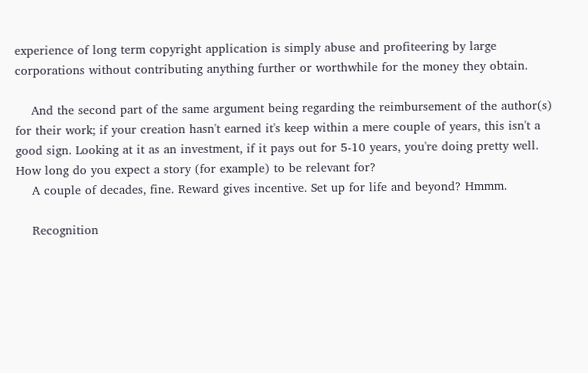experience of long term copyright application is simply abuse and profiteering by large corporations without contributing anything further or worthwhile for the money they obtain.

    And the second part of the same argument being regarding the reimbursement of the author(s) for their work; if your creation hasn't earned it's keep within a mere couple of years, this isn't a good sign. Looking at it as an investment, if it pays out for 5-10 years, you're doing pretty well. How long do you expect a story (for example) to be relevant for?
    A couple of decades, fine. Reward gives incentive. Set up for life and beyond? Hmmm.

    Recognition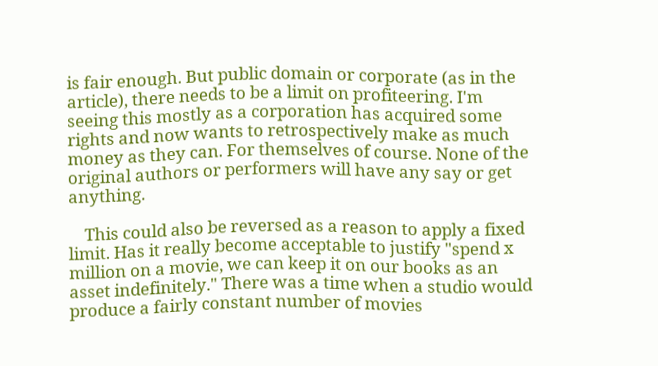is fair enough. But public domain or corporate (as in the article), there needs to be a limit on profiteering. I'm seeing this mostly as a corporation has acquired some rights and now wants to retrospectively make as much money as they can. For themselves of course. None of the original authors or performers will have any say or get anything.

    This could also be reversed as a reason to apply a fixed limit. Has it really become acceptable to justify "spend x million on a movie, we can keep it on our books as an asset indefinitely." There was a time when a studio would produce a fairly constant number of movies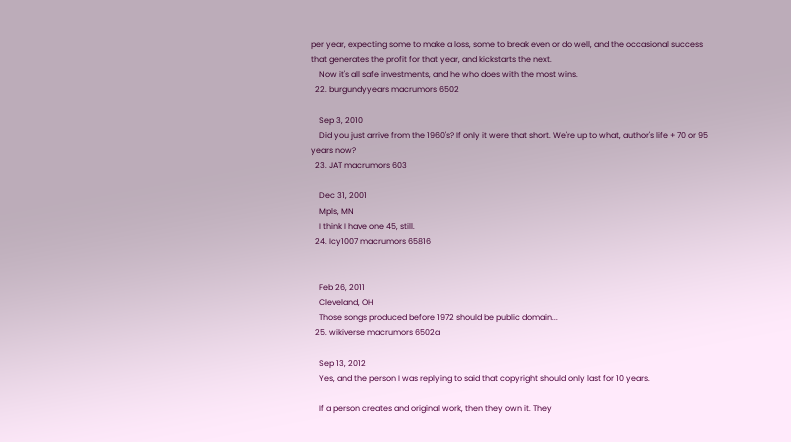per year, expecting some to make a loss, some to break even or do well, and the occasional success that generates the profit for that year, and kickstarts the next.
    Now it's all safe investments, and he who does with the most wins.
  22. burgundyyears macrumors 6502

    Sep 3, 2010
    Did you just arrive from the 1960's? If only it were that short. We're up to what, author's life + 70 or 95 years now?
  23. JAT macrumors 603

    Dec 31, 2001
    Mpls, MN
    I think I have one 45, still.
  24. Icy1007 macrumors 65816


    Feb 26, 2011
    Cleveland, OH
    Those songs produced before 1972 should be public domain...
  25. wikiverse macrumors 6502a

    Sep 13, 2012
    Yes, and the person I was replying to said that copyright should only last for 10 years.

    If a person creates and original work, then they own it. They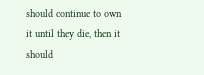should continue to own it until they die, then it should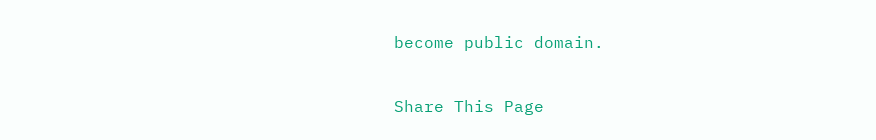become public domain.

Share This Page